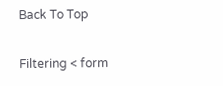Back To Top

Filtering < form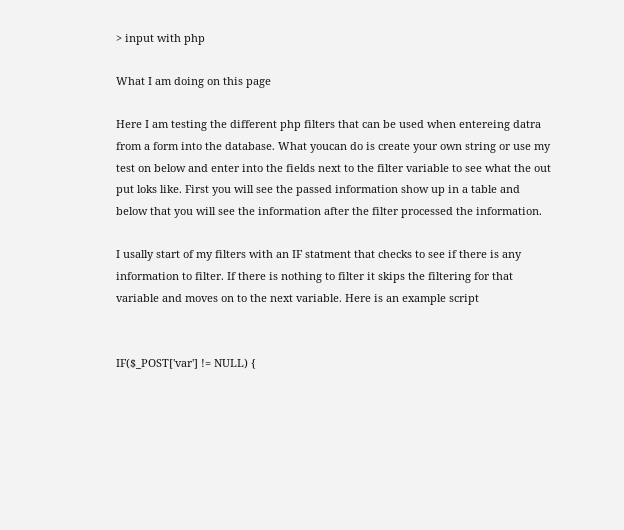> input with php

What I am doing on this page

Here I am testing the different php filters that can be used when entereing datra from a form into the database. What youcan do is create your own string or use my test on below and enter into the fields next to the filter variable to see what the out put loks like. First you will see the passed information show up in a table and below that you will see the information after the filter processed the information.

I usally start of my filters with an IF statment that checks to see if there is any information to filter. If there is nothing to filter it skips the filtering for that variable and moves on to the next variable. Here is an example script


IF($_POST['var'] != NULL) {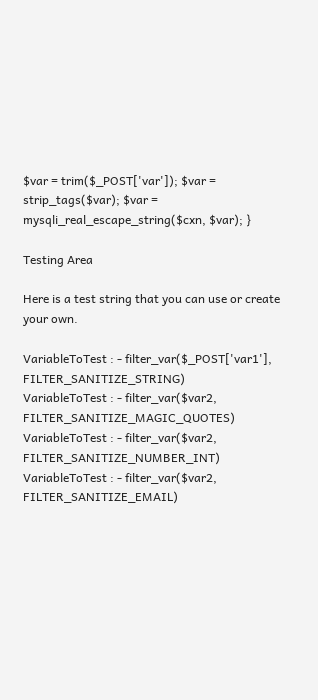$var = trim($_POST['var']); $var = strip_tags($var); $var = mysqli_real_escape_string($cxn, $var); }

Testing Area

Here is a test string that you can use or create your own.

VariableToTest : - filter_var($_POST['var1'], FILTER_SANITIZE_STRING)
VariableToTest : - filter_var($var2, FILTER_SANITIZE_MAGIC_QUOTES)
VariableToTest : - filter_var($var2, FILTER_SANITIZE_NUMBER_INT)
VariableToTest : - filter_var($var2, FILTER_SANITIZE_EMAIL)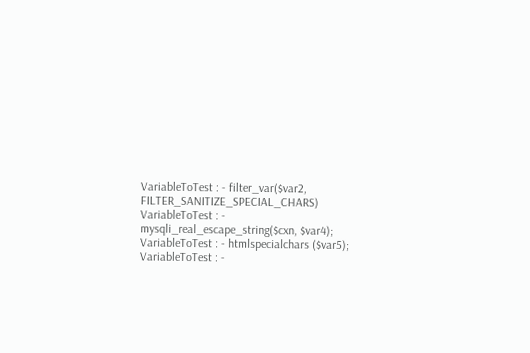VariableToTest : - filter_var($var2, FILTER_SANITIZE_SPECIAL_CHARS)
VariableToTest : - mysqli_real_escape_string($cxn, $var4);
VariableToTest : - htmlspecialchars ($var5);
VariableToTest : -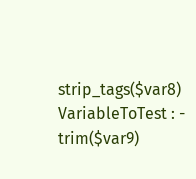strip_tags($var8)
VariableToTest : - trim($var9)